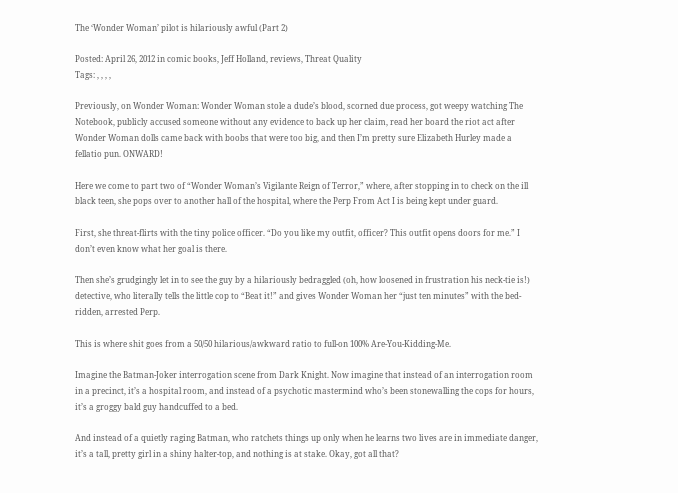The ‘Wonder Woman’ pilot is hilariously awful (Part 2)

Posted: April 26, 2012 in comic books, Jeff Holland, reviews, Threat Quality
Tags: , , , ,

Previously, on Wonder Woman: Wonder Woman stole a dude’s blood, scorned due process, got weepy watching The Notebook, publicly accused someone without any evidence to back up her claim, read her board the riot act after Wonder Woman dolls came back with boobs that were too big, and then I’m pretty sure Elizabeth Hurley made a fellatio pun. ONWARD!

Here we come to part two of “Wonder Woman’s Vigilante Reign of Terror,” where, after stopping in to check on the ill black teen, she pops over to another hall of the hospital, where the Perp From Act I is being kept under guard.

First, she threat-flirts with the tiny police officer. “Do you like my outfit, officer? This outfit opens doors for me.” I don’t even know what her goal is there.

Then she’s grudgingly let in to see the guy by a hilariously bedraggled (oh, how loosened in frustration his neck-tie is!) detective, who literally tells the little cop to “Beat it!” and gives Wonder Woman her “just ten minutes” with the bed-ridden, arrested Perp.

This is where shit goes from a 50/50 hilarious/awkward ratio to full-on 100% Are-You-Kidding-Me.

Imagine the Batman-Joker interrogation scene from Dark Knight. Now imagine that instead of an interrogation room in a precinct, it’s a hospital room, and instead of a psychotic mastermind who’s been stonewalling the cops for hours, it’s a groggy bald guy handcuffed to a bed.

And instead of a quietly raging Batman, who ratchets things up only when he learns two lives are in immediate danger, it’s a tall, pretty girl in a shiny halter-top, and nothing is at stake. Okay, got all that?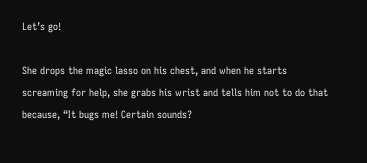Let’s go!

She drops the magic lasso on his chest, and when he starts screaming for help, she grabs his wrist and tells him not to do that because, “It bugs me! Certain sounds?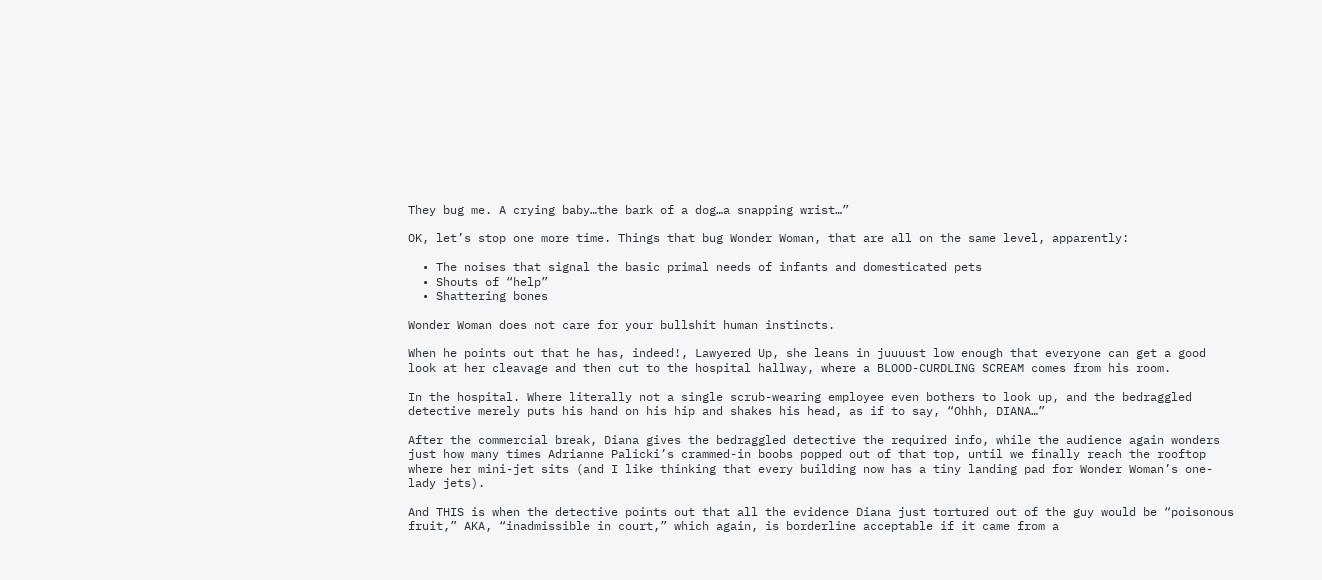They bug me. A crying baby…the bark of a dog…a snapping wrist…”

OK, let’s stop one more time. Things that bug Wonder Woman, that are all on the same level, apparently:

  • The noises that signal the basic primal needs of infants and domesticated pets
  • Shouts of “help”
  • Shattering bones

Wonder Woman does not care for your bullshit human instincts.

When he points out that he has, indeed!, Lawyered Up, she leans in juuuust low enough that everyone can get a good look at her cleavage and then cut to the hospital hallway, where a BLOOD-CURDLING SCREAM comes from his room.

In the hospital. Where literally not a single scrub-wearing employee even bothers to look up, and the bedraggled detective merely puts his hand on his hip and shakes his head, as if to say, “Ohhh, DIANA…”

After the commercial break, Diana gives the bedraggled detective the required info, while the audience again wonders just how many times Adrianne Palicki’s crammed-in boobs popped out of that top, until we finally reach the rooftop where her mini-jet sits (and I like thinking that every building now has a tiny landing pad for Wonder Woman’s one-lady jets).

And THIS is when the detective points out that all the evidence Diana just tortured out of the guy would be “poisonous fruit,” AKA, “inadmissible in court,” which again, is borderline acceptable if it came from a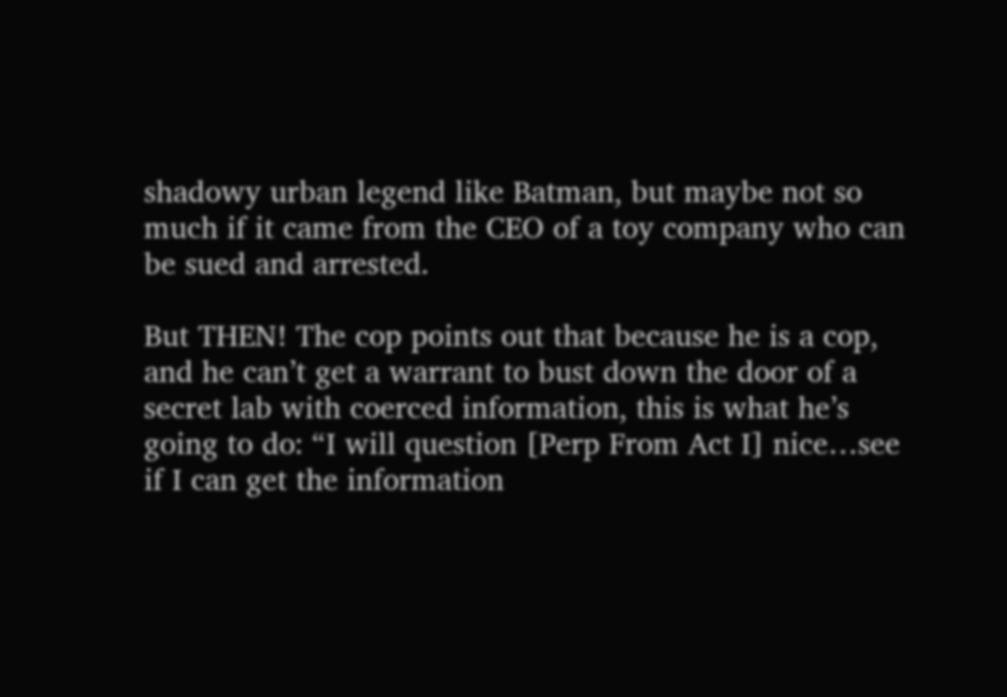shadowy urban legend like Batman, but maybe not so much if it came from the CEO of a toy company who can be sued and arrested.

But THEN! The cop points out that because he is a cop, and he can’t get a warrant to bust down the door of a secret lab with coerced information, this is what he’s going to do: “I will question [Perp From Act I] nice…see if I can get the information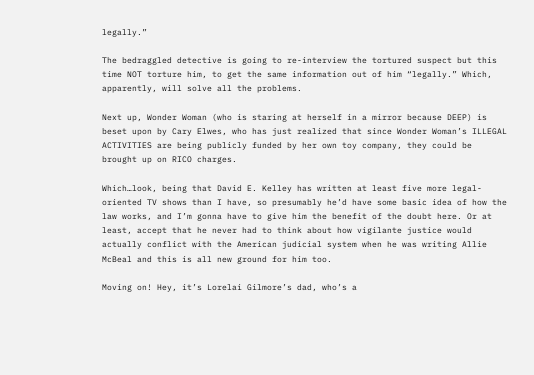legally.”

The bedraggled detective is going to re-interview the tortured suspect but this time NOT torture him, to get the same information out of him “legally.” Which, apparently, will solve all the problems.

Next up, Wonder Woman (who is staring at herself in a mirror because DEEP) is beset upon by Cary Elwes, who has just realized that since Wonder Woman’s ILLEGAL ACTIVITIES are being publicly funded by her own toy company, they could be brought up on RICO charges.

Which…look, being that David E. Kelley has written at least five more legal-oriented TV shows than I have, so presumably he’d have some basic idea of how the law works, and I’m gonna have to give him the benefit of the doubt here. Or at least, accept that he never had to think about how vigilante justice would actually conflict with the American judicial system when he was writing Allie McBeal and this is all new ground for him too.

Moving on! Hey, it’s Lorelai Gilmore’s dad, who’s a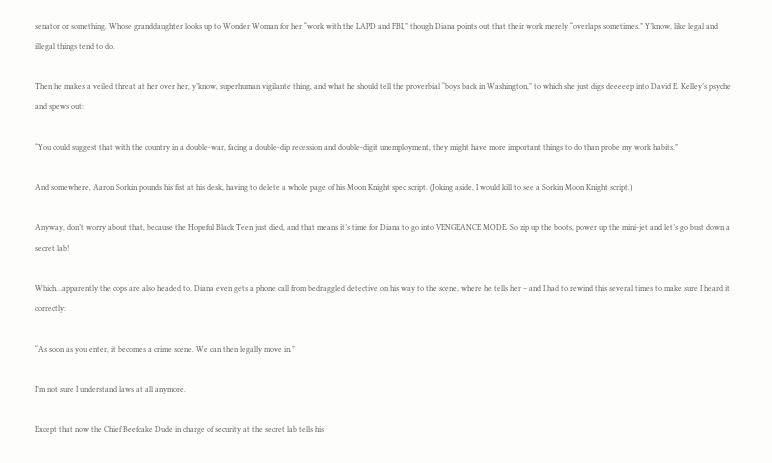senator or something. Whose granddaughter looks up to Wonder Woman for her “work with the LAPD and FBI,” though Diana points out that their work merely “overlaps sometimes.” Y’know, like legal and illegal things tend to do.

Then he makes a veiled threat at her over her, y’know, superhuman vigilante thing, and what he should tell the proverbial “boys back in Washington,” to which she just digs deeeeep into David E. Kelley’s psyche and spews out:

“You could suggest that with the country in a double-war, facing a double-dip recession and double-digit unemployment, they might have more important things to do than probe my work habits.”

And somewhere, Aaron Sorkin pounds his fist at his desk, having to delete a whole page of his Moon Knight spec script. (Joking aside, I would kill to see a Sorkin Moon Knight script.)

Anyway, don’t worry about that, because the Hopeful Black Teen just died, and that means it’s time for Diana to go into VENGEANCE MODE. So zip up the boots, power up the mini-jet and let’s go bust down a secret lab!

Which…apparently the cops are also headed to. Diana even gets a phone call from bedraggled detective on his way to the scene, where he tells her – and I had to rewind this several times to make sure I heard it correctly:

“As soon as you enter, it becomes a crime scene. We can then legally move in.”

I’m not sure I understand laws at all anymore.

Except that now the Chief Beefcake Dude in charge of security at the secret lab tells his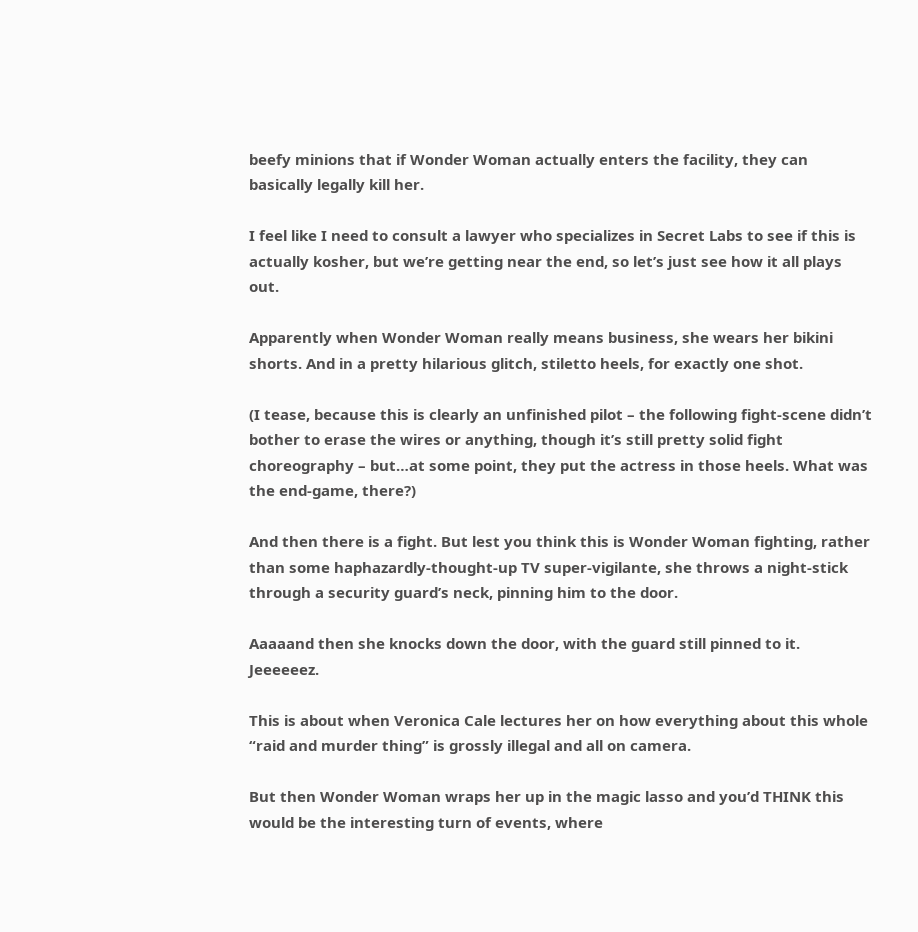beefy minions that if Wonder Woman actually enters the facility, they can basically legally kill her.

I feel like I need to consult a lawyer who specializes in Secret Labs to see if this is actually kosher, but we’re getting near the end, so let’s just see how it all plays out.

Apparently when Wonder Woman really means business, she wears her bikini shorts. And in a pretty hilarious glitch, stiletto heels, for exactly one shot.

(I tease, because this is clearly an unfinished pilot – the following fight-scene didn’t bother to erase the wires or anything, though it’s still pretty solid fight choreography – but…at some point, they put the actress in those heels. What was the end-game, there?)

And then there is a fight. But lest you think this is Wonder Woman fighting, rather than some haphazardly-thought-up TV super-vigilante, she throws a night-stick through a security guard’s neck, pinning him to the door.

Aaaaand then she knocks down the door, with the guard still pinned to it. Jeeeeeez.

This is about when Veronica Cale lectures her on how everything about this whole “raid and murder thing” is grossly illegal and all on camera.

But then Wonder Woman wraps her up in the magic lasso and you’d THINK this would be the interesting turn of events, where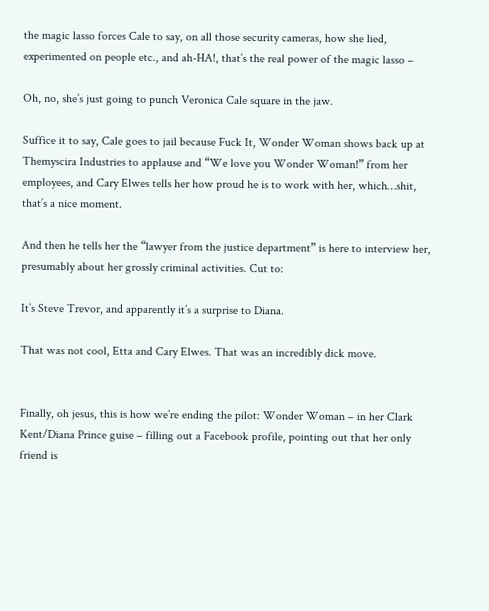the magic lasso forces Cale to say, on all those security cameras, how she lied, experimented on people etc., and ah-HA!, that’s the real power of the magic lasso –

Oh, no, she’s just going to punch Veronica Cale square in the jaw.

Suffice it to say, Cale goes to jail because Fuck It, Wonder Woman shows back up at Themyscira Industries to applause and “We love you Wonder Woman!” from her employees, and Cary Elwes tells her how proud he is to work with her, which…shit, that’s a nice moment.

And then he tells her the “lawyer from the justice department” is here to interview her, presumably about her grossly criminal activities. Cut to:

It’s Steve Trevor, and apparently it’s a surprise to Diana.

That was not cool, Etta and Cary Elwes. That was an incredibly dick move.


Finally, oh jesus, this is how we’re ending the pilot: Wonder Woman – in her Clark Kent/Diana Prince guise – filling out a Facebook profile, pointing out that her only friend is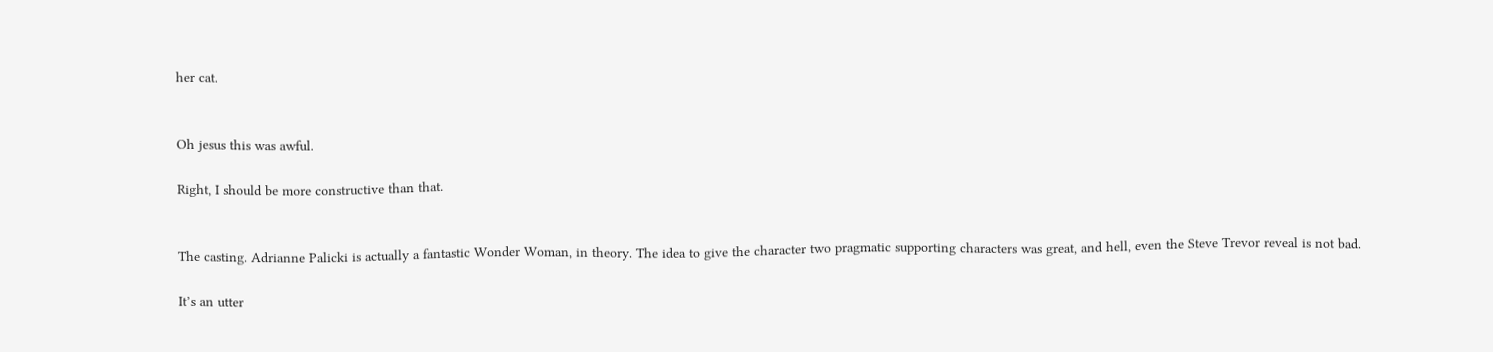her cat.


Oh jesus this was awful.

Right, I should be more constructive than that.


The casting. Adrianne Palicki is actually a fantastic Wonder Woman, in theory. The idea to give the character two pragmatic supporting characters was great, and hell, even the Steve Trevor reveal is not bad.

It’s an utter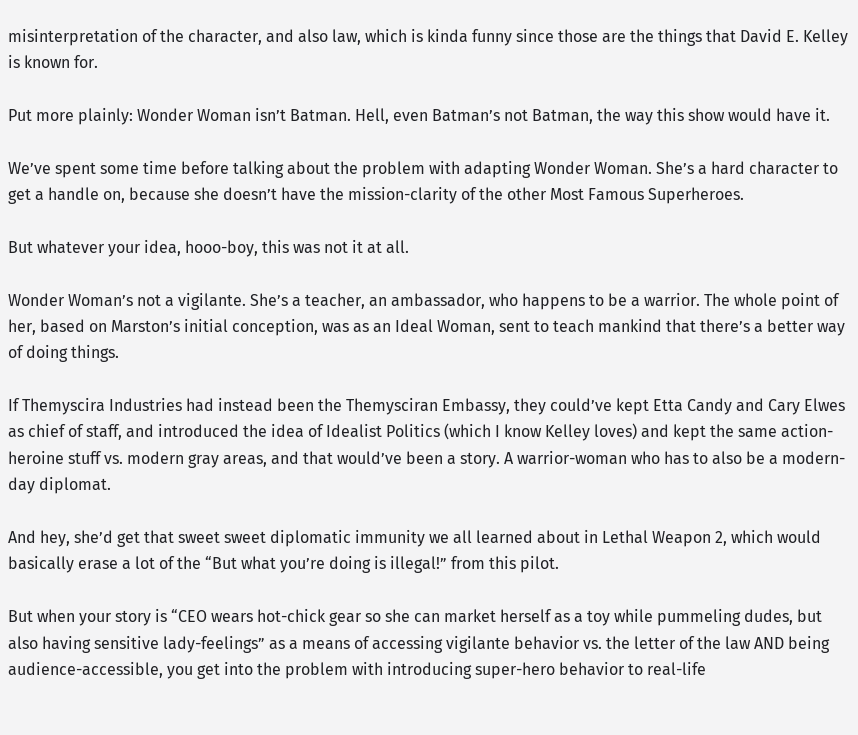misinterpretation of the character, and also law, which is kinda funny since those are the things that David E. Kelley is known for.

Put more plainly: Wonder Woman isn’t Batman. Hell, even Batman’s not Batman, the way this show would have it.

We’ve spent some time before talking about the problem with adapting Wonder Woman. She’s a hard character to get a handle on, because she doesn’t have the mission-clarity of the other Most Famous Superheroes.

But whatever your idea, hooo-boy, this was not it at all.

Wonder Woman’s not a vigilante. She’s a teacher, an ambassador, who happens to be a warrior. The whole point of her, based on Marston’s initial conception, was as an Ideal Woman, sent to teach mankind that there’s a better way of doing things.

If Themyscira Industries had instead been the Themysciran Embassy, they could’ve kept Etta Candy and Cary Elwes as chief of staff, and introduced the idea of Idealist Politics (which I know Kelley loves) and kept the same action-heroine stuff vs. modern gray areas, and that would’ve been a story. A warrior-woman who has to also be a modern-day diplomat.

And hey, she’d get that sweet sweet diplomatic immunity we all learned about in Lethal Weapon 2, which would basically erase a lot of the “But what you’re doing is illegal!” from this pilot.

But when your story is “CEO wears hot-chick gear so she can market herself as a toy while pummeling dudes, but also having sensitive lady-feelings” as a means of accessing vigilante behavior vs. the letter of the law AND being audience-accessible, you get into the problem with introducing super-hero behavior to real-life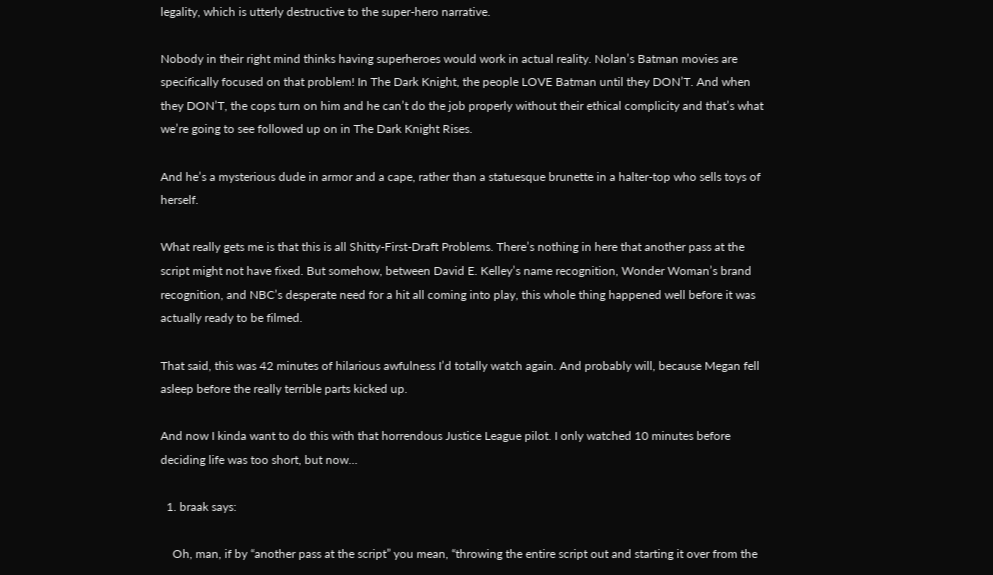legality, which is utterly destructive to the super-hero narrative.

Nobody in their right mind thinks having superheroes would work in actual reality. Nolan’s Batman movies are specifically focused on that problem! In The Dark Knight, the people LOVE Batman until they DON’T. And when they DON’T, the cops turn on him and he can’t do the job properly without their ethical complicity and that’s what we’re going to see followed up on in The Dark Knight Rises.

And he’s a mysterious dude in armor and a cape, rather than a statuesque brunette in a halter-top who sells toys of herself.

What really gets me is that this is all Shitty-First-Draft Problems. There’s nothing in here that another pass at the script might not have fixed. But somehow, between David E. Kelley’s name recognition, Wonder Woman’s brand recognition, and NBC’s desperate need for a hit all coming into play, this whole thing happened well before it was actually ready to be filmed.

That said, this was 42 minutes of hilarious awfulness I’d totally watch again. And probably will, because Megan fell asleep before the really terrible parts kicked up.

And now I kinda want to do this with that horrendous Justice League pilot. I only watched 10 minutes before deciding life was too short, but now…

  1. braak says:

    Oh, man, if by “another pass at the script” you mean, “throwing the entire script out and starting it over from the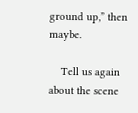ground up,” then maybe.

    Tell us again about the scene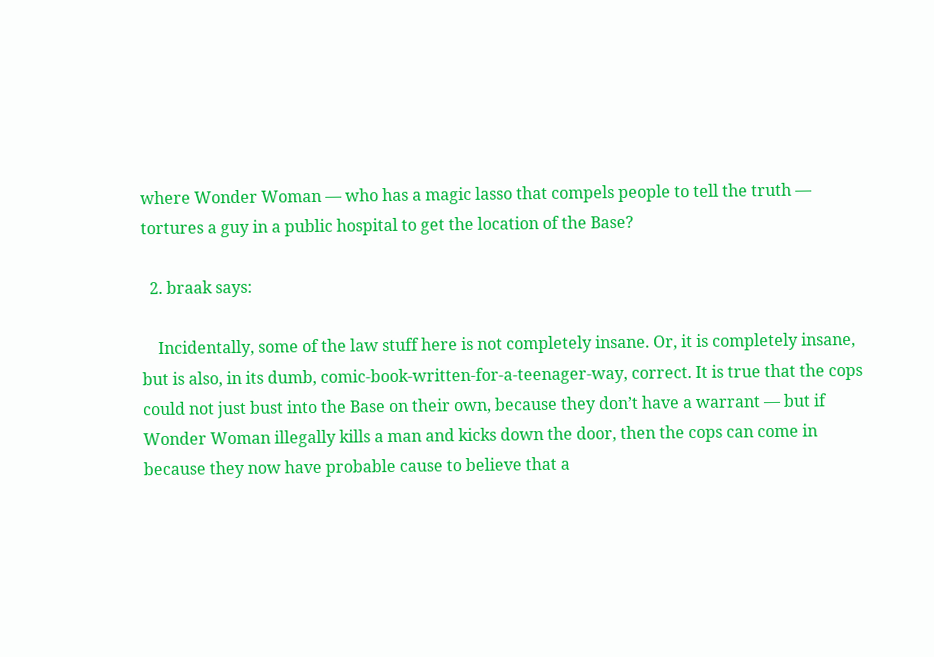where Wonder Woman — who has a magic lasso that compels people to tell the truth — tortures a guy in a public hospital to get the location of the Base?

  2. braak says:

    Incidentally, some of the law stuff here is not completely insane. Or, it is completely insane, but is also, in its dumb, comic-book-written-for-a-teenager-way, correct. It is true that the cops could not just bust into the Base on their own, because they don’t have a warrant — but if Wonder Woman illegally kills a man and kicks down the door, then the cops can come in because they now have probable cause to believe that a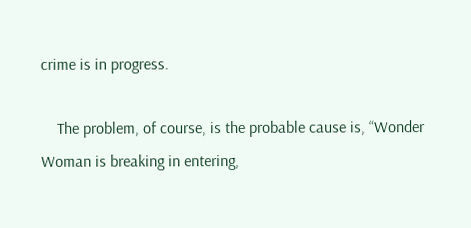crime is in progress.

    The problem, of course, is the probable cause is, “Wonder Woman is breaking in entering,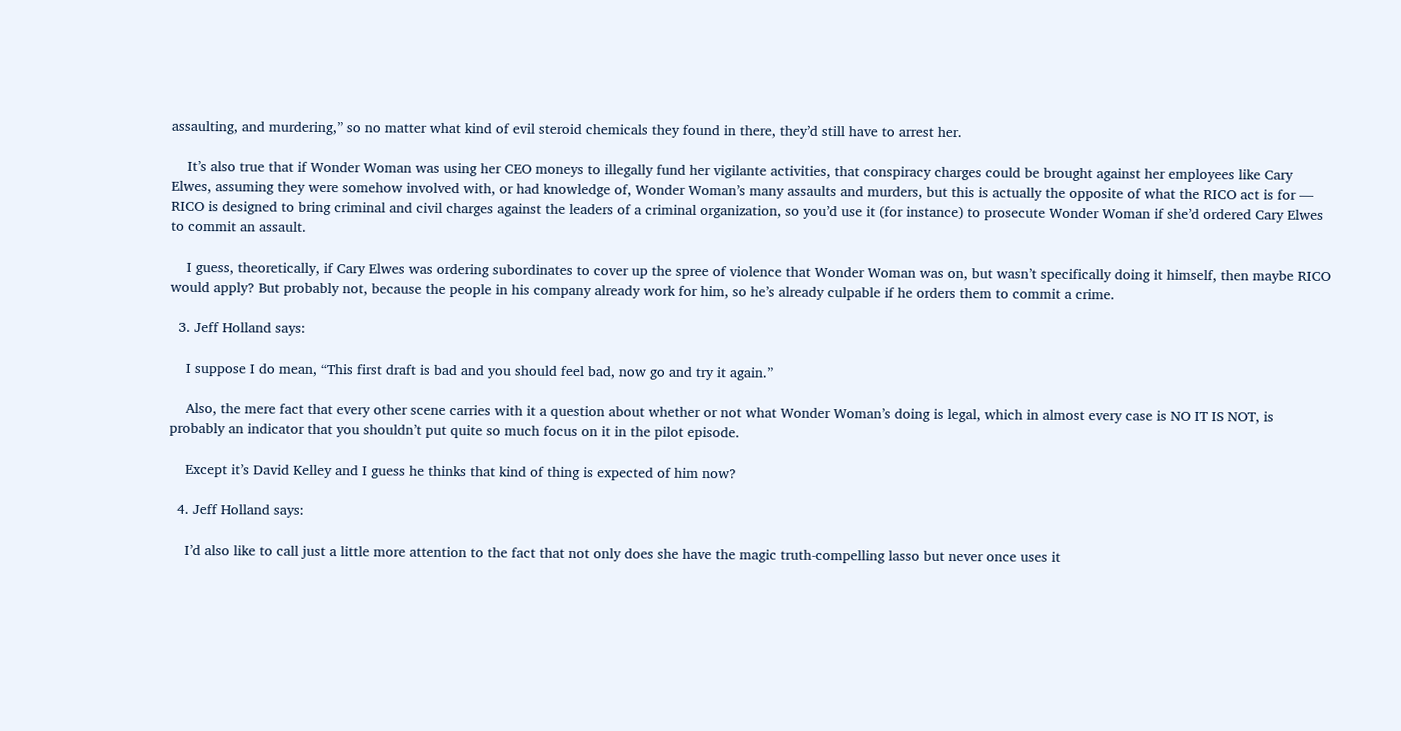assaulting, and murdering,” so no matter what kind of evil steroid chemicals they found in there, they’d still have to arrest her.

    It’s also true that if Wonder Woman was using her CEO moneys to illegally fund her vigilante activities, that conspiracy charges could be brought against her employees like Cary Elwes, assuming they were somehow involved with, or had knowledge of, Wonder Woman’s many assaults and murders, but this is actually the opposite of what the RICO act is for — RICO is designed to bring criminal and civil charges against the leaders of a criminal organization, so you’d use it (for instance) to prosecute Wonder Woman if she’d ordered Cary Elwes to commit an assault.

    I guess, theoretically, if Cary Elwes was ordering subordinates to cover up the spree of violence that Wonder Woman was on, but wasn’t specifically doing it himself, then maybe RICO would apply? But probably not, because the people in his company already work for him, so he’s already culpable if he orders them to commit a crime.

  3. Jeff Holland says:

    I suppose I do mean, “This first draft is bad and you should feel bad, now go and try it again.”

    Also, the mere fact that every other scene carries with it a question about whether or not what Wonder Woman’s doing is legal, which in almost every case is NO IT IS NOT, is probably an indicator that you shouldn’t put quite so much focus on it in the pilot episode.

    Except it’s David Kelley and I guess he thinks that kind of thing is expected of him now?

  4. Jeff Holland says:

    I’d also like to call just a little more attention to the fact that not only does she have the magic truth-compelling lasso but never once uses it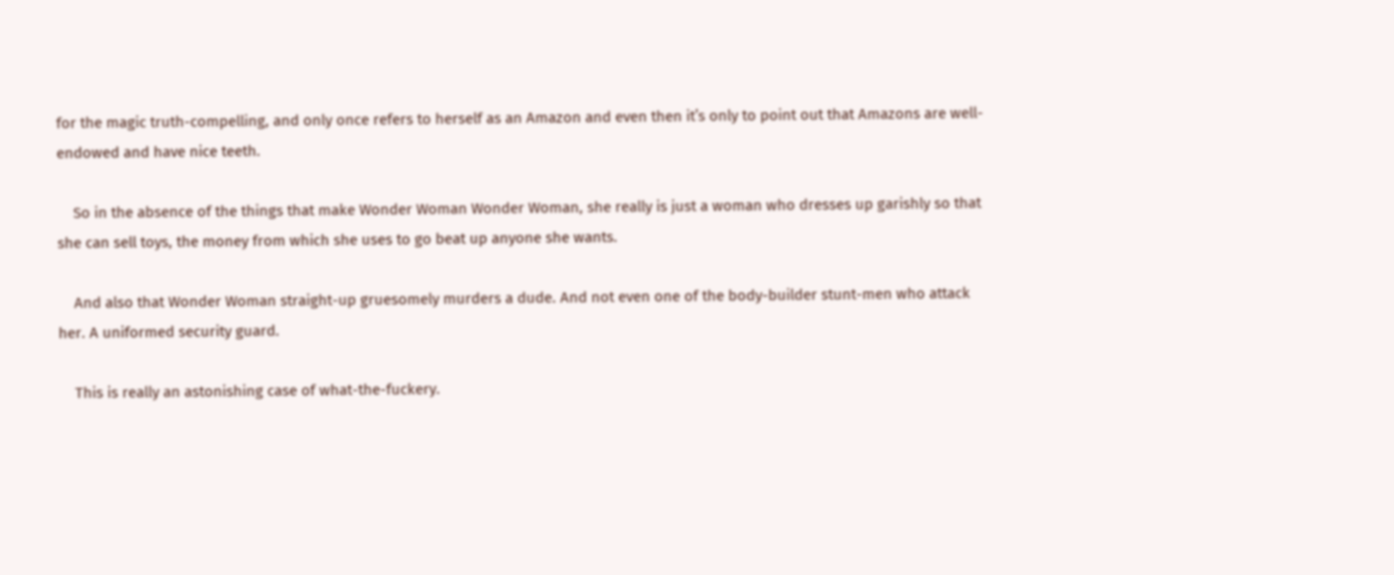for the magic truth-compelling, and only once refers to herself as an Amazon and even then it’s only to point out that Amazons are well-endowed and have nice teeth.

    So in the absence of the things that make Wonder Woman Wonder Woman, she really is just a woman who dresses up garishly so that she can sell toys, the money from which she uses to go beat up anyone she wants.

    And also that Wonder Woman straight-up gruesomely murders a dude. And not even one of the body-builder stunt-men who attack her. A uniformed security guard.

    This is really an astonishing case of what-the-fuckery.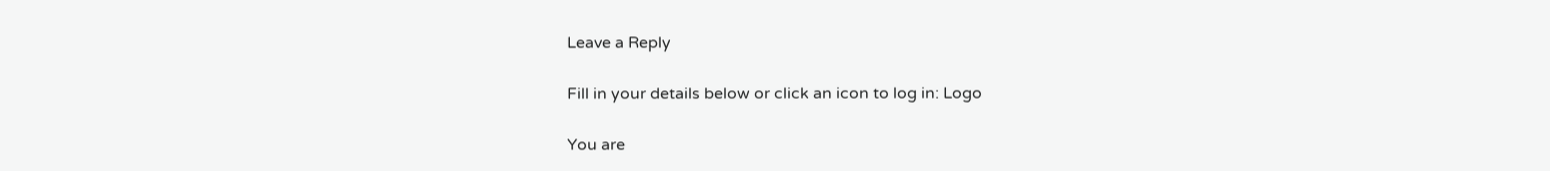Leave a Reply

Fill in your details below or click an icon to log in: Logo

You are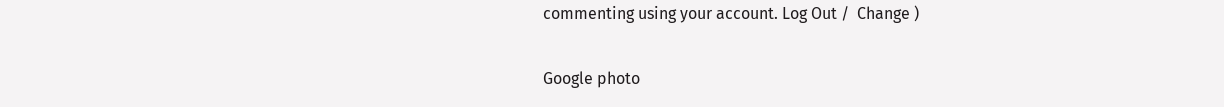commenting using your account. Log Out /  Change )

Google photo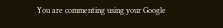You are commenting using your Google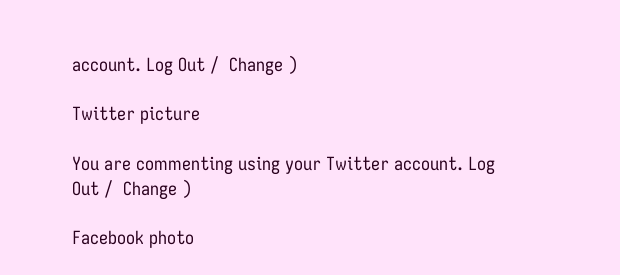account. Log Out /  Change )

Twitter picture

You are commenting using your Twitter account. Log Out /  Change )

Facebook photo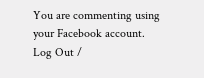You are commenting using your Facebook account. Log Out /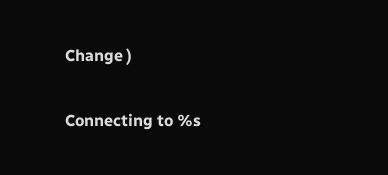Change )

Connecting to %s